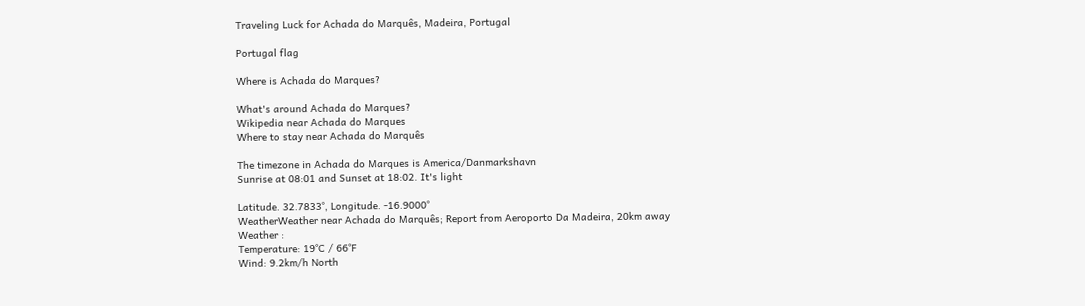Traveling Luck for Achada do Marquês, Madeira, Portugal

Portugal flag

Where is Achada do Marques?

What's around Achada do Marques?
Wikipedia near Achada do Marques
Where to stay near Achada do Marquês

The timezone in Achada do Marques is America/Danmarkshavn
Sunrise at 08:01 and Sunset at 18:02. It's light

Latitude. 32.7833°, Longitude. -16.9000°
WeatherWeather near Achada do Marquês; Report from Aeroporto Da Madeira, 20km away
Weather :
Temperature: 19°C / 66°F
Wind: 9.2km/h North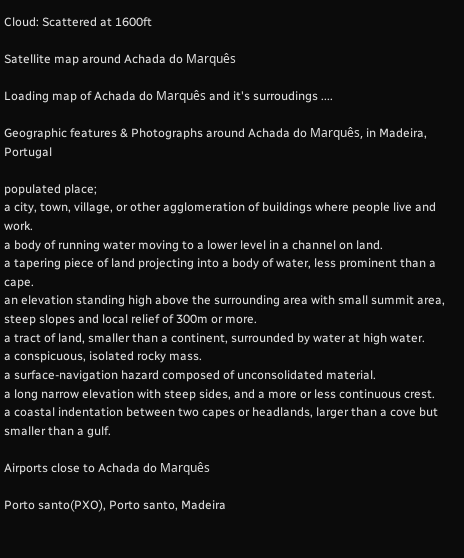Cloud: Scattered at 1600ft

Satellite map around Achada do Marquês

Loading map of Achada do Marquês and it's surroudings ....

Geographic features & Photographs around Achada do Marquês, in Madeira, Portugal

populated place;
a city, town, village, or other agglomeration of buildings where people live and work.
a body of running water moving to a lower level in a channel on land.
a tapering piece of land projecting into a body of water, less prominent than a cape.
an elevation standing high above the surrounding area with small summit area, steep slopes and local relief of 300m or more.
a tract of land, smaller than a continent, surrounded by water at high water.
a conspicuous, isolated rocky mass.
a surface-navigation hazard composed of unconsolidated material.
a long narrow elevation with steep sides, and a more or less continuous crest.
a coastal indentation between two capes or headlands, larger than a cove but smaller than a gulf.

Airports close to Achada do Marquês

Porto santo(PXO), Porto santo, Madeira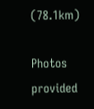(78.1km)

Photos provided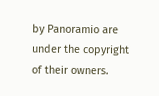by Panoramio are under the copyright of their owners.